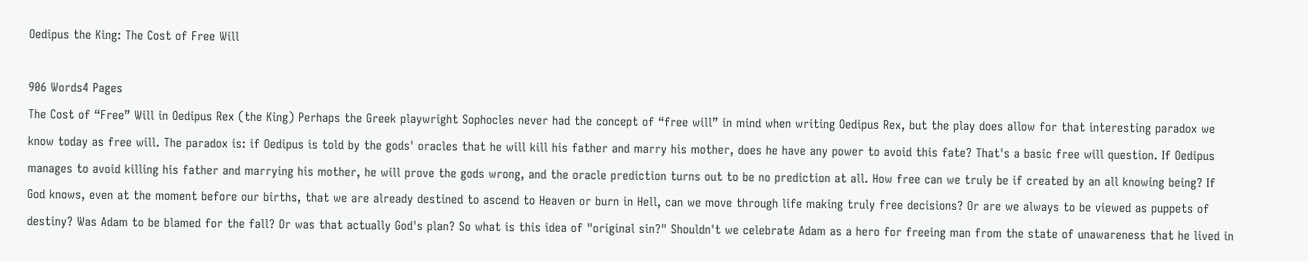Oedipus the King: The Cost of Free Will

906 Words4 Pages
The Cost of “Free” Will in Oedipus Rex (the King) Perhaps the Greek playwright Sophocles never had the concept of “free will” in mind when writing Oedipus Rex, but the play does allow for that interesting paradox we know today as free will. The paradox is: if Oedipus is told by the gods' oracles that he will kill his father and marry his mother, does he have any power to avoid this fate? That's a basic free will question. If Oedipus manages to avoid killing his father and marrying his mother, he will prove the gods wrong, and the oracle prediction turns out to be no prediction at all. How free can we truly be if created by an all knowing being? If God knows, even at the moment before our births, that we are already destined to ascend to Heaven or burn in Hell, can we move through life making truly free decisions? Or are we always to be viewed as puppets of destiny? Was Adam to be blamed for the fall? Or was that actually God's plan? So what is this idea of "original sin?" Shouldn't we celebrate Adam as a hero for freeing man from the state of unawareness that he lived in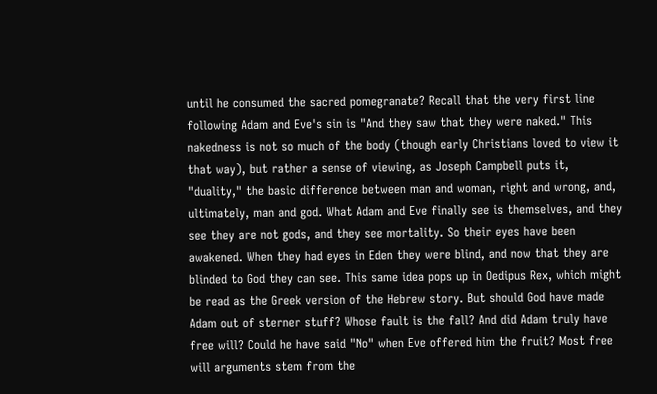until he consumed the sacred pomegranate? Recall that the very first line following Adam and Eve's sin is "And they saw that they were naked." This nakedness is not so much of the body (though early Christians loved to view it that way), but rather a sense of viewing, as Joseph Campbell puts it, "duality," the basic difference between man and woman, right and wrong, and, ultimately, man and god. What Adam and Eve finally see is themselves, and they see they are not gods, and they see mortality. So their eyes have been awakened. When they had eyes in Eden they were blind, and now that they are blinded to God they can see. This same idea pops up in Oedipus Rex, which might be read as the Greek version of the Hebrew story. But should God have made Adam out of sterner stuff? Whose fault is the fall? And did Adam truly have free will? Could he have said "No" when Eve offered him the fruit? Most free will arguments stem from the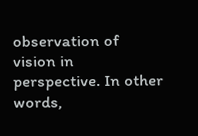observation of vision in perspective. In other words,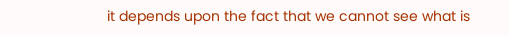it depends upon the fact that we cannot see what is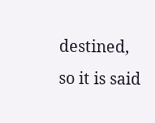destined, so it is said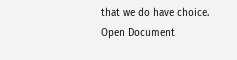that we do have choice.
Open Document